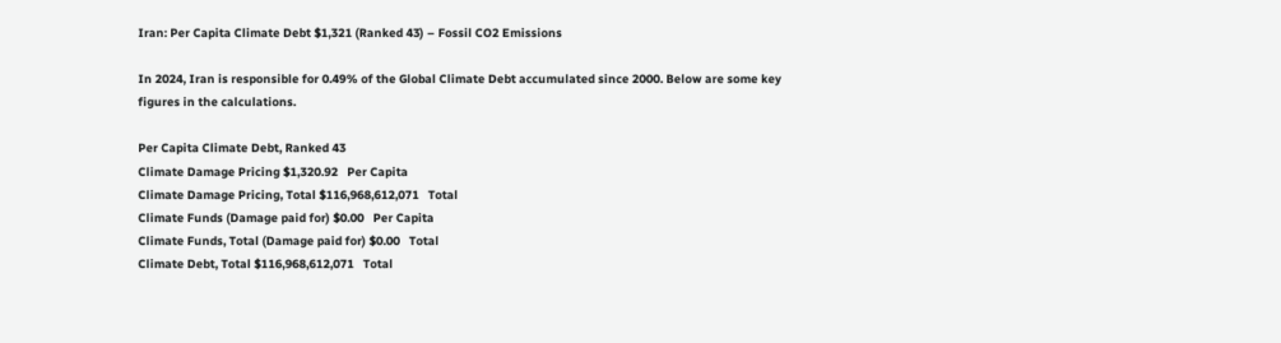Iran: Per Capita Climate Debt $1,321 (Ranked 43) – Fossil CO2 Emissions

In 2024, Iran is responsible for 0.49% of the Global Climate Debt accumulated since 2000. Below are some key figures in the calculations.

Per Capita Climate Debt, Ranked 43
Climate Damage Pricing $1,320.92   Per Capita
Climate Damage Pricing, Total $116,968,612,071   Total
Climate Funds (Damage paid for) $0.00   Per Capita
Climate Funds, Total (Damage paid for) $0.00   Total
Climate Debt, Total $116,968,612,071   Total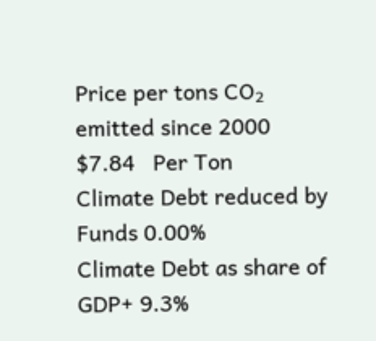Price per tons CO₂ emitted since 2000 $7.84   Per Ton
Climate Debt reduced by Funds 0.00%
Climate Debt as share of GDP+ 9.3%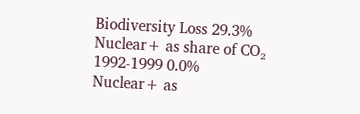Biodiversity Loss 29.3%
Nuclear+ as share of CO₂ 1992-1999 0.0%
Nuclear+ as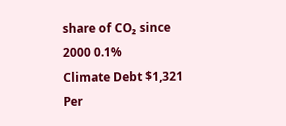share of CO₂ since 2000 0.1%
Climate Debt $1,321   Per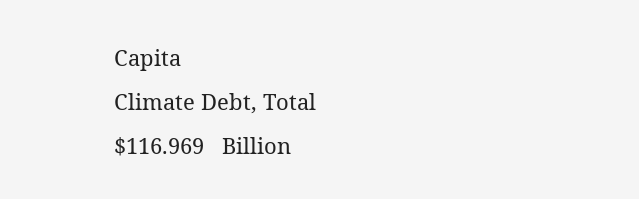Capita
Climate Debt, Total $116.969   Billion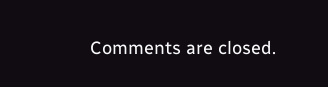Comments are closed.